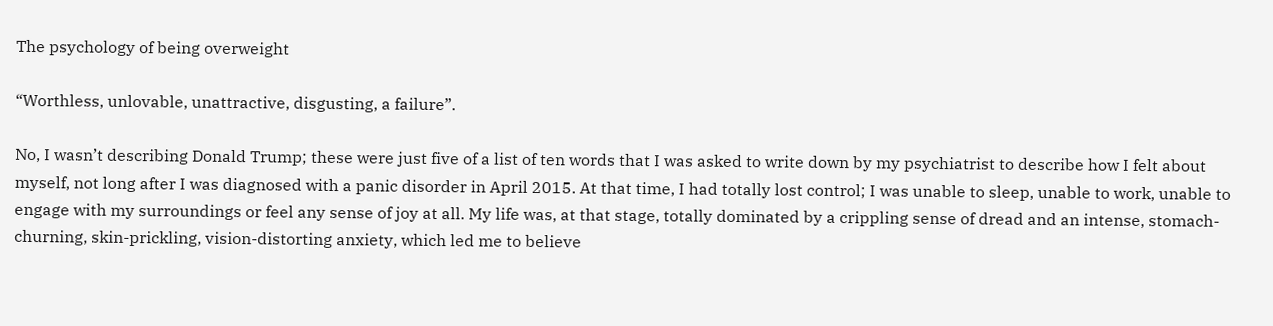The psychology of being overweight

“Worthless, unlovable, unattractive, disgusting, a failure”.

No, I wasn’t describing Donald Trump; these were just five of a list of ten words that I was asked to write down by my psychiatrist to describe how I felt about myself, not long after I was diagnosed with a panic disorder in April 2015. At that time, I had totally lost control; I was unable to sleep, unable to work, unable to engage with my surroundings or feel any sense of joy at all. My life was, at that stage, totally dominated by a crippling sense of dread and an intense, stomach-churning, skin-prickling, vision-distorting anxiety, which led me to believe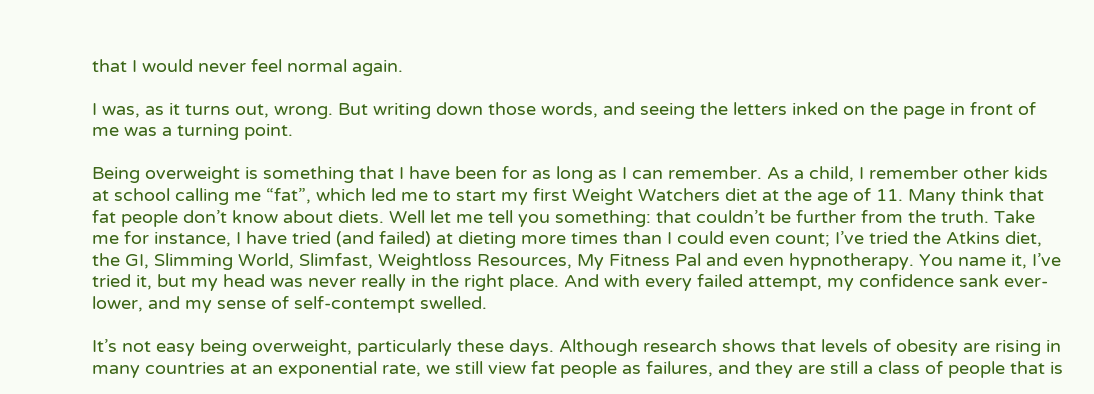that I would never feel normal again.

I was, as it turns out, wrong. But writing down those words, and seeing the letters inked on the page in front of me was a turning point.

Being overweight is something that I have been for as long as I can remember. As a child, I remember other kids at school calling me “fat”, which led me to start my first Weight Watchers diet at the age of 11. Many think that fat people don’t know about diets. Well let me tell you something: that couldn’t be further from the truth. Take me for instance, I have tried (and failed) at dieting more times than I could even count; I’ve tried the Atkins diet, the GI, Slimming World, Slimfast, Weightloss Resources, My Fitness Pal and even hypnotherapy. You name it, I’ve tried it, but my head was never really in the right place. And with every failed attempt, my confidence sank ever-lower, and my sense of self-contempt swelled.

It’s not easy being overweight, particularly these days. Although research shows that levels of obesity are rising in many countries at an exponential rate, we still view fat people as failures, and they are still a class of people that is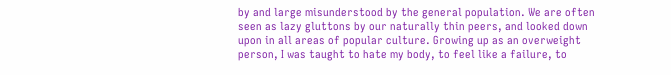by and large misunderstood by the general population. We are often seen as lazy gluttons by our naturally thin peers, and looked down upon in all areas of popular culture. Growing up as an overweight person, I was taught to hate my body, to feel like a failure, to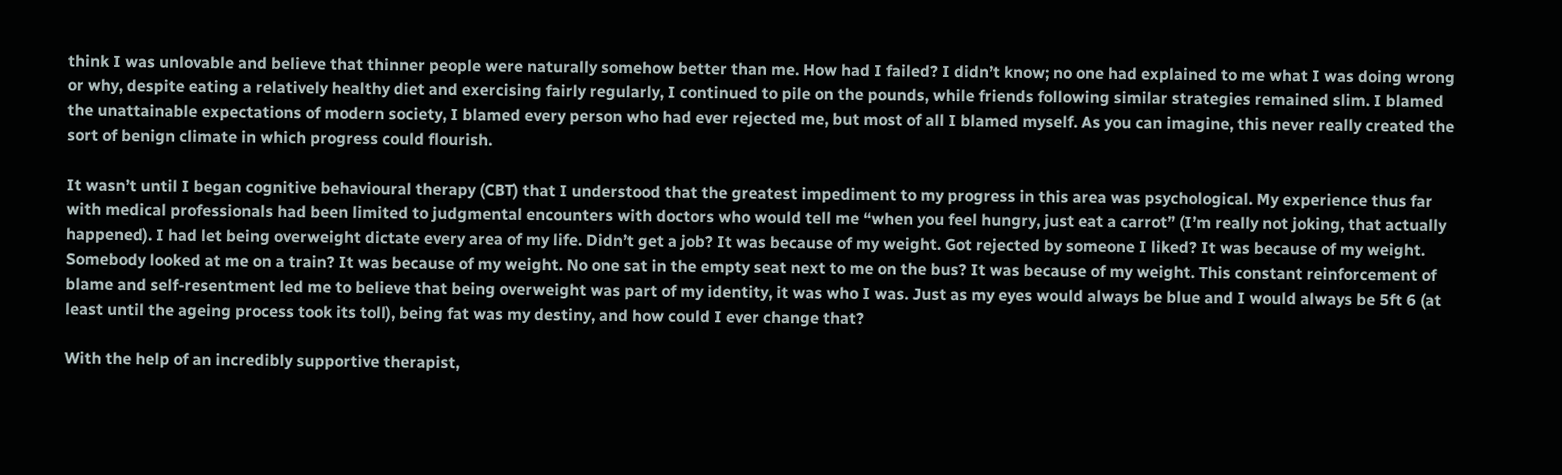think I was unlovable and believe that thinner people were naturally somehow better than me. How had I failed? I didn’t know; no one had explained to me what I was doing wrong or why, despite eating a relatively healthy diet and exercising fairly regularly, I continued to pile on the pounds, while friends following similar strategies remained slim. I blamed the unattainable expectations of modern society, I blamed every person who had ever rejected me, but most of all I blamed myself. As you can imagine, this never really created the sort of benign climate in which progress could flourish.

It wasn’t until I began cognitive behavioural therapy (CBT) that I understood that the greatest impediment to my progress in this area was psychological. My experience thus far with medical professionals had been limited to judgmental encounters with doctors who would tell me “when you feel hungry, just eat a carrot” (I’m really not joking, that actually happened). I had let being overweight dictate every area of my life. Didn’t get a job? It was because of my weight. Got rejected by someone I liked? It was because of my weight. Somebody looked at me on a train? It was because of my weight. No one sat in the empty seat next to me on the bus? It was because of my weight. This constant reinforcement of blame and self-resentment led me to believe that being overweight was part of my identity, it was who I was. Just as my eyes would always be blue and I would always be 5ft 6 (at least until the ageing process took its toll), being fat was my destiny, and how could I ever change that?

With the help of an incredibly supportive therapist,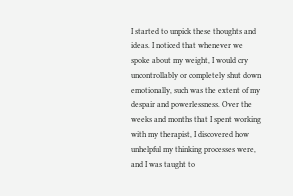I started to unpick these thoughts and ideas. I noticed that whenever we spoke about my weight, I would cry uncontrollably or completely shut down emotionally, such was the extent of my despair and powerlessness. Over the weeks and months that I spent working with my therapist, I discovered how unhelpful my thinking processes were, and I was taught to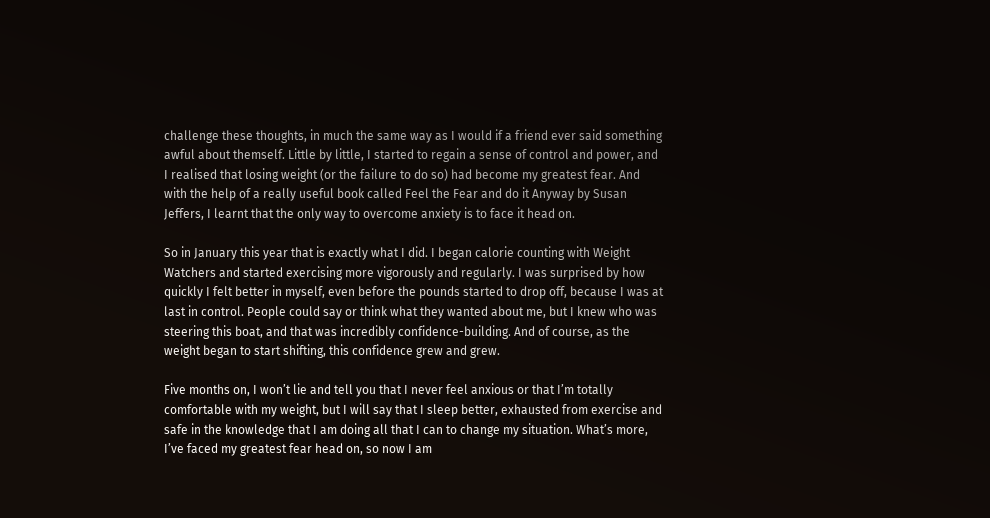challenge these thoughts, in much the same way as I would if a friend ever said something awful about themself. Little by little, I started to regain a sense of control and power, and  I realised that losing weight (or the failure to do so) had become my greatest fear. And with the help of a really useful book called Feel the Fear and do it Anyway by Susan Jeffers, I learnt that the only way to overcome anxiety is to face it head on.

So in January this year that is exactly what I did. I began calorie counting with Weight Watchers and started exercising more vigorously and regularly. I was surprised by how quickly I felt better in myself, even before the pounds started to drop off, because I was at last in control. People could say or think what they wanted about me, but I knew who was steering this boat, and that was incredibly confidence-building. And of course, as the weight began to start shifting, this confidence grew and grew.

Five months on, I won’t lie and tell you that I never feel anxious or that I’m totally comfortable with my weight, but I will say that I sleep better, exhausted from exercise and safe in the knowledge that I am doing all that I can to change my situation. What’s more, I’ve faced my greatest fear head on, so now I am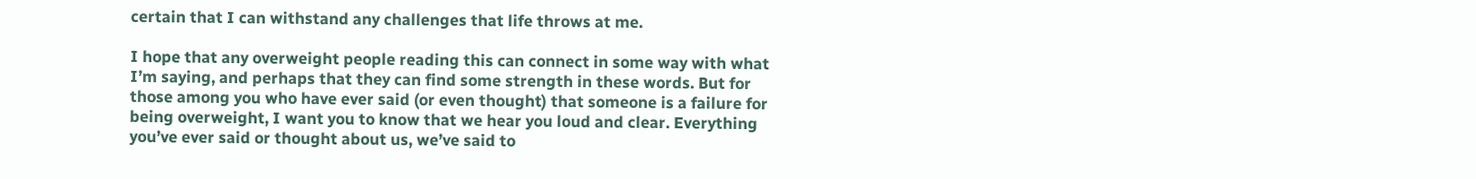certain that I can withstand any challenges that life throws at me.

I hope that any overweight people reading this can connect in some way with what I’m saying, and perhaps that they can find some strength in these words. But for those among you who have ever said (or even thought) that someone is a failure for being overweight, I want you to know that we hear you loud and clear. Everything you’ve ever said or thought about us, we’ve said to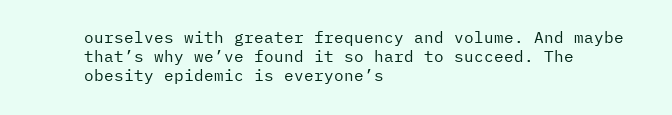ourselves with greater frequency and volume. And maybe that’s why we’ve found it so hard to succeed. The obesity epidemic is everyone’s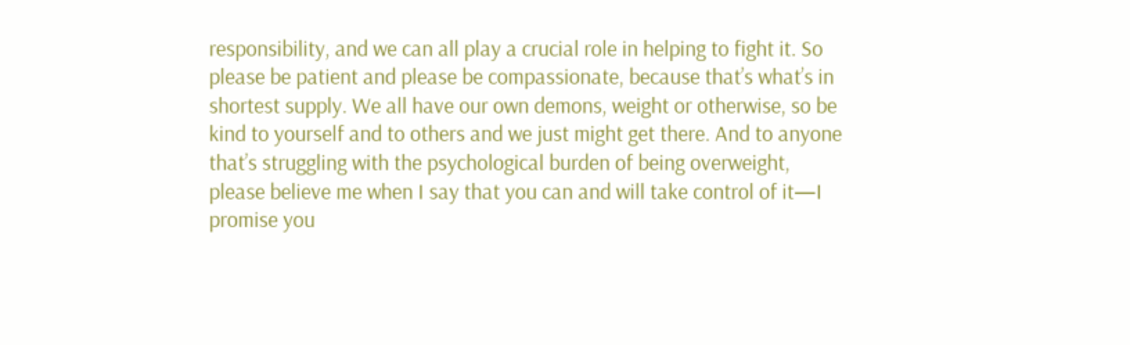responsibility, and we can all play a crucial role in helping to fight it. So please be patient and please be compassionate, because that’s what’s in shortest supply. We all have our own demons, weight or otherwise, so be kind to yourself and to others and we just might get there. And to anyone that’s struggling with the psychological burden of being overweight, please believe me when I say that you can and will take control of it—I promise you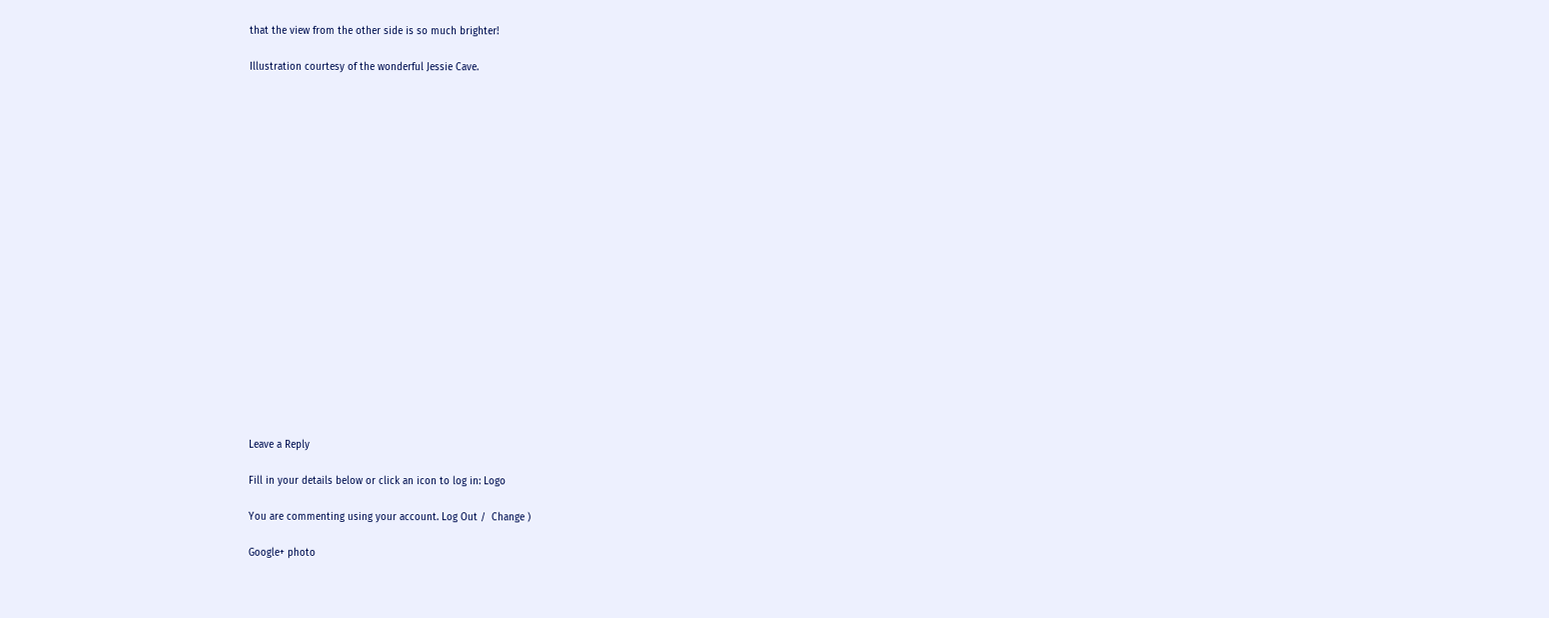that the view from the other side is so much brighter!

Illustration courtesy of the wonderful Jessie Cave.




















Leave a Reply

Fill in your details below or click an icon to log in: Logo

You are commenting using your account. Log Out /  Change )

Google+ photo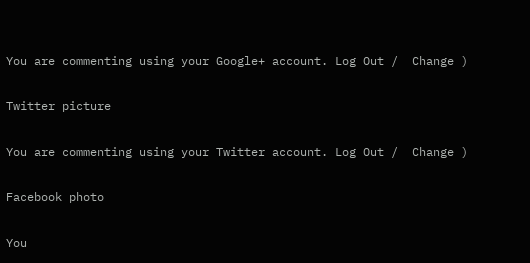You are commenting using your Google+ account. Log Out /  Change )

Twitter picture

You are commenting using your Twitter account. Log Out /  Change )

Facebook photo

You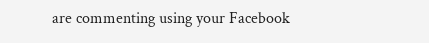are commenting using your Facebook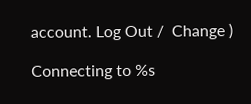account. Log Out /  Change )

Connecting to %s